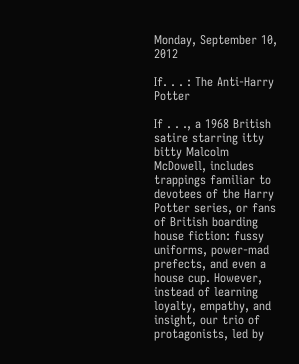Monday, September 10, 2012

If. . . : The Anti-Harry Potter

If . . ., a 1968 British satire starring itty bitty Malcolm McDowell, includes trappings familiar to devotees of the Harry Potter series, or fans of British boarding house fiction: fussy uniforms, power-mad prefects, and even a house cup. However, instead of learning loyalty, empathy, and insight, our trio of protagonists, led by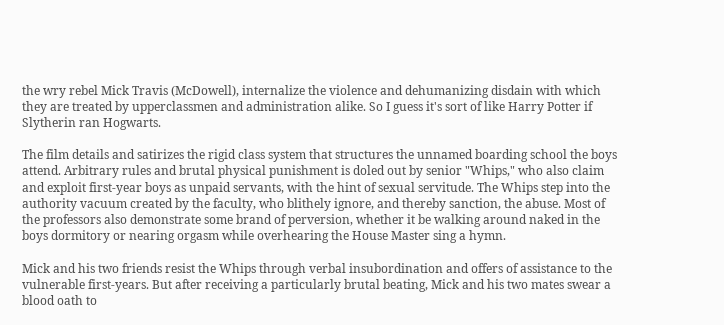the wry rebel Mick Travis (McDowell), internalize the violence and dehumanizing disdain with which they are treated by upperclassmen and administration alike. So I guess it's sort of like Harry Potter if Slytherin ran Hogwarts.

The film details and satirizes the rigid class system that structures the unnamed boarding school the boys attend. Arbitrary rules and brutal physical punishment is doled out by senior "Whips," who also claim and exploit first-year boys as unpaid servants, with the hint of sexual servitude. The Whips step into the authority vacuum created by the faculty, who blithely ignore, and thereby sanction, the abuse. Most of the professors also demonstrate some brand of perversion, whether it be walking around naked in the boys dormitory or nearing orgasm while overhearing the House Master sing a hymn.

Mick and his two friends resist the Whips through verbal insubordination and offers of assistance to the vulnerable first-years. But after receiving a particularly brutal beating, Mick and his two mates swear a blood oath to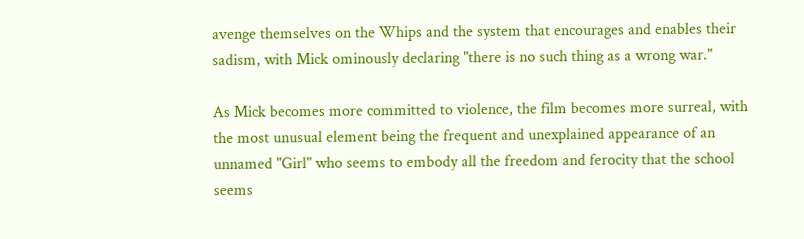avenge themselves on the Whips and the system that encourages and enables their sadism, with Mick ominously declaring "there is no such thing as a wrong war."

As Mick becomes more committed to violence, the film becomes more surreal, with the most unusual element being the frequent and unexplained appearance of an unnamed "Girl" who seems to embody all the freedom and ferocity that the school seems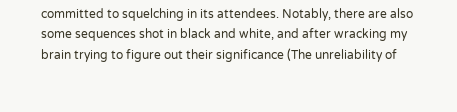committed to squelching in its attendees. Notably, there are also some sequences shot in black and white, and after wracking my brain trying to figure out their significance (The unreliability of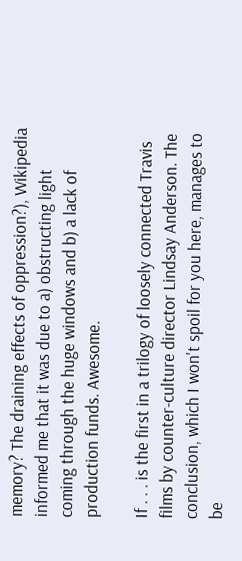memory? The draining effects of oppression?), Wikipedia informed me that it was due to a) obstructing light coming through the huge windows and b) a lack of production funds. Awesome.

If . . . is the first in a trilogy of loosely connected Travis films by counter-culture director Lindsay Anderson. The conclusion, which I won't spoil for you here, manages to be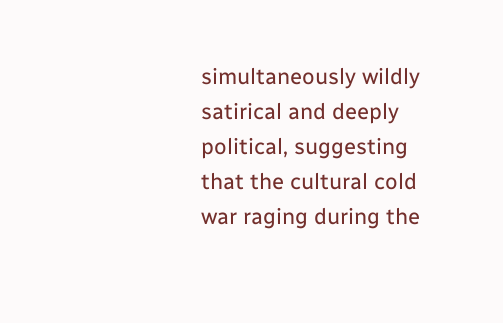simultaneously wildly satirical and deeply political, suggesting that the cultural cold war raging during the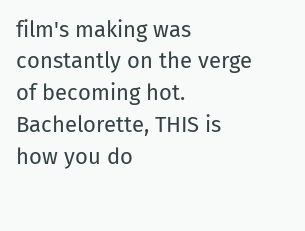film's making was constantly on the verge of becoming hot. Bachelorette, THIS is how you do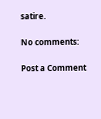satire.

No comments:

Post a Comment